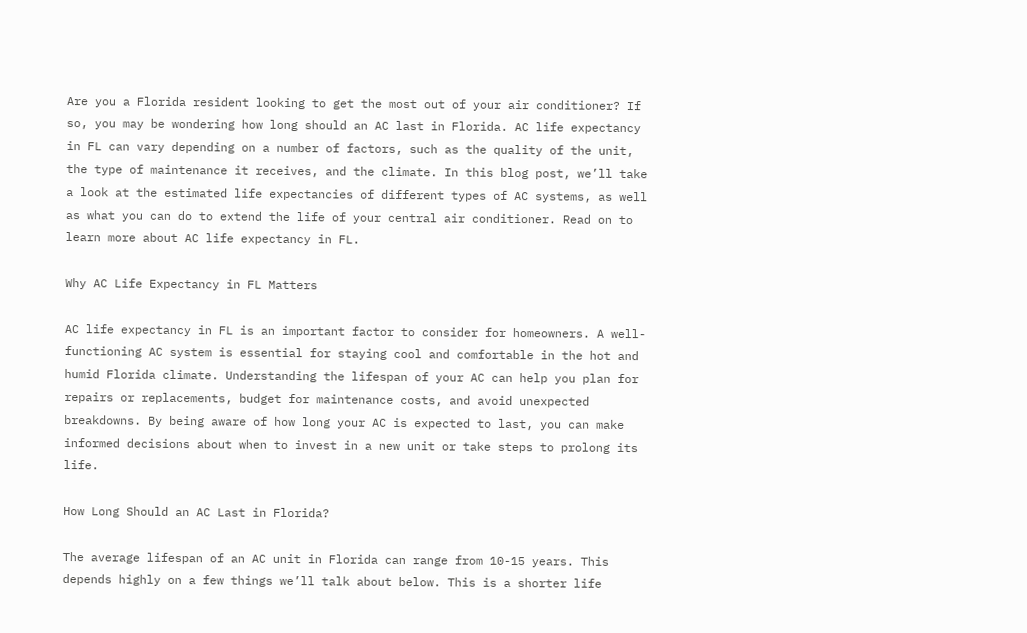Are you a Florida resident looking to get the most out of your air conditioner? If so, you may be wondering how long should an AC last in Florida. AC life expectancy in FL can vary depending on a number of factors, such as the quality of the unit, the type of maintenance it receives, and the climate. In this blog post, we’ll take a look at the estimated life expectancies of different types of AC systems, as well as what you can do to extend the life of your central air conditioner. Read on to learn more about AC life expectancy in FL.

Why AC Life Expectancy in FL Matters

AC life expectancy in FL is an important factor to consider for homeowners. A well-functioning AC system is essential for staying cool and comfortable in the hot and humid Florida climate. Understanding the lifespan of your AC can help you plan for repairs or replacements, budget for maintenance costs, and avoid unexpected breakdowns. By being aware of how long your AC is expected to last, you can make informed decisions about when to invest in a new unit or take steps to prolong its life.

How Long Should an AC Last in Florida?

The average lifespan of an AC unit in Florida can range from 10-15 years. This depends highly on a few things we’ll talk about below. This is a shorter life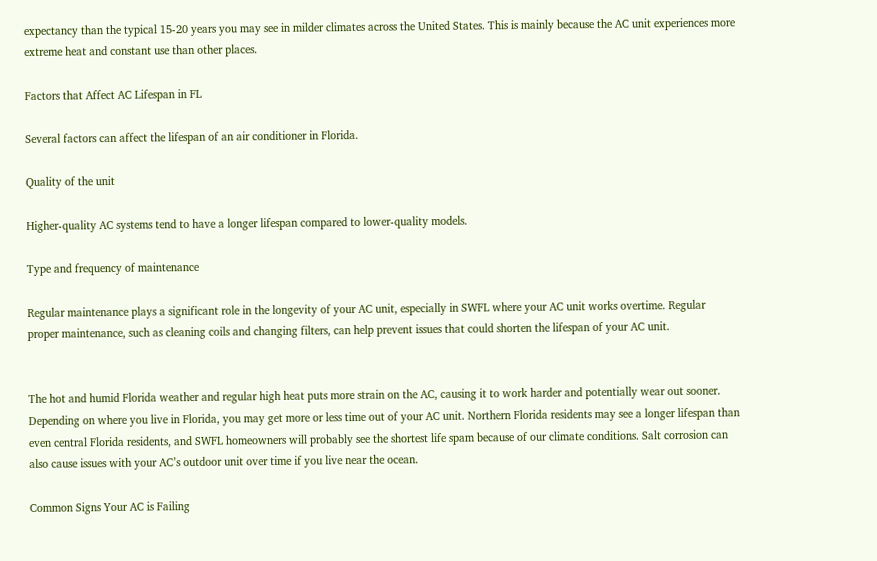expectancy than the typical 15-20 years you may see in milder climates across the United States. This is mainly because the AC unit experiences more extreme heat and constant use than other places.

Factors that Affect AC Lifespan in FL

Several factors can affect the lifespan of an air conditioner in Florida.

Quality of the unit

Higher-quality AC systems tend to have a longer lifespan compared to lower-quality models.

Type and frequency of maintenance

Regular maintenance plays a significant role in the longevity of your AC unit, especially in SWFL where your AC unit works overtime. Regular proper maintenance, such as cleaning coils and changing filters, can help prevent issues that could shorten the lifespan of your AC unit.


The hot and humid Florida weather and regular high heat puts more strain on the AC, causing it to work harder and potentially wear out sooner. Depending on where you live in Florida, you may get more or less time out of your AC unit. Northern Florida residents may see a longer lifespan than even central Florida residents, and SWFL homeowners will probably see the shortest life spam because of our climate conditions. Salt corrosion can also cause issues with your AC’s outdoor unit over time if you live near the ocean.

Common Signs Your AC is Failing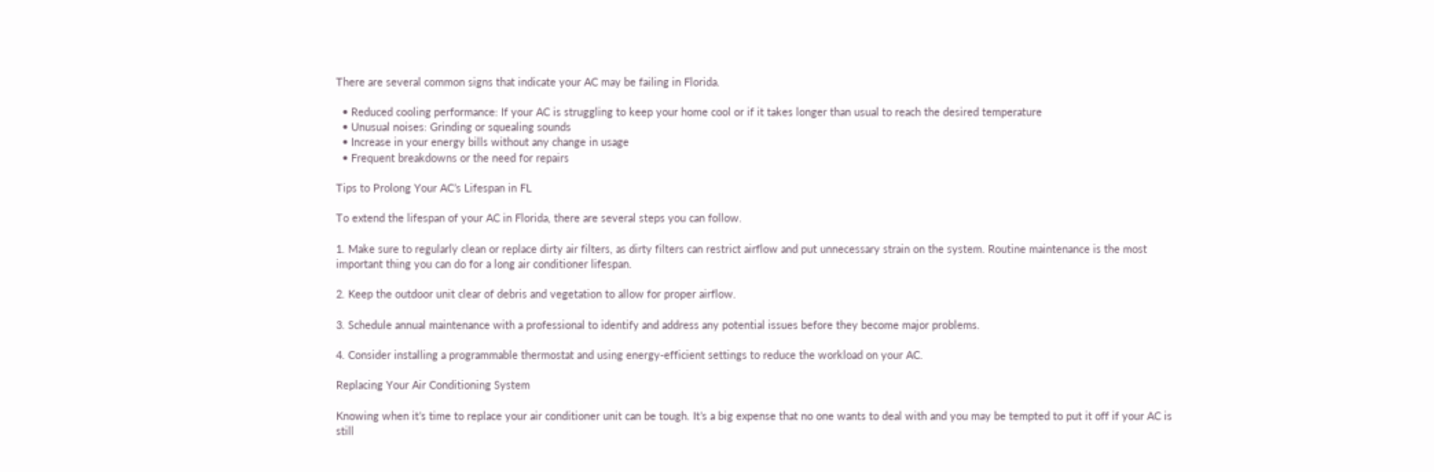There are several common signs that indicate your AC may be failing in Florida.

  • Reduced cooling performance: If your AC is struggling to keep your home cool or if it takes longer than usual to reach the desired temperature
  • Unusual noises: Grinding or squealing sounds
  • Increase in your energy bills without any change in usage
  • Frequent breakdowns or the need for repairs

Tips to Prolong Your AC’s Lifespan in FL

To extend the lifespan of your AC in Florida, there are several steps you can follow.

1. Make sure to regularly clean or replace dirty air filters, as dirty filters can restrict airflow and put unnecessary strain on the system. Routine maintenance is the most important thing you can do for a long air conditioner lifespan.

2. Keep the outdoor unit clear of debris and vegetation to allow for proper airflow.

3. Schedule annual maintenance with a professional to identify and address any potential issues before they become major problems.

4. Consider installing a programmable thermostat and using energy-efficient settings to reduce the workload on your AC.

Replacing Your Air Conditioning System

Knowing when it’s time to replace your air conditioner unit can be tough. It’s a big expense that no one wants to deal with and you may be tempted to put it off if your AC is still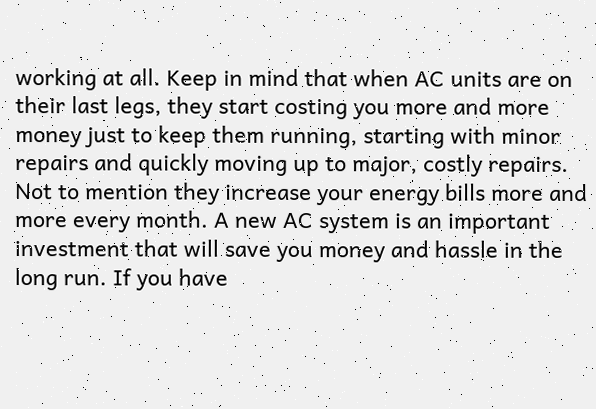working at all. Keep in mind that when AC units are on their last legs, they start costing you more and more money just to keep them running, starting with minor repairs and quickly moving up to major, costly repairs. Not to mention they increase your energy bills more and more every month. A new AC system is an important investment that will save you money and hassle in the long run. If you have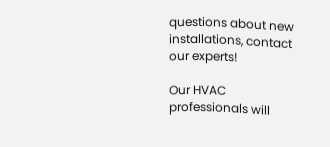questions about new installations, contact our experts!

Our HVAC professionals will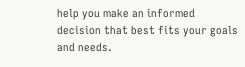help you make an informed decision that best fits your goals and needs.